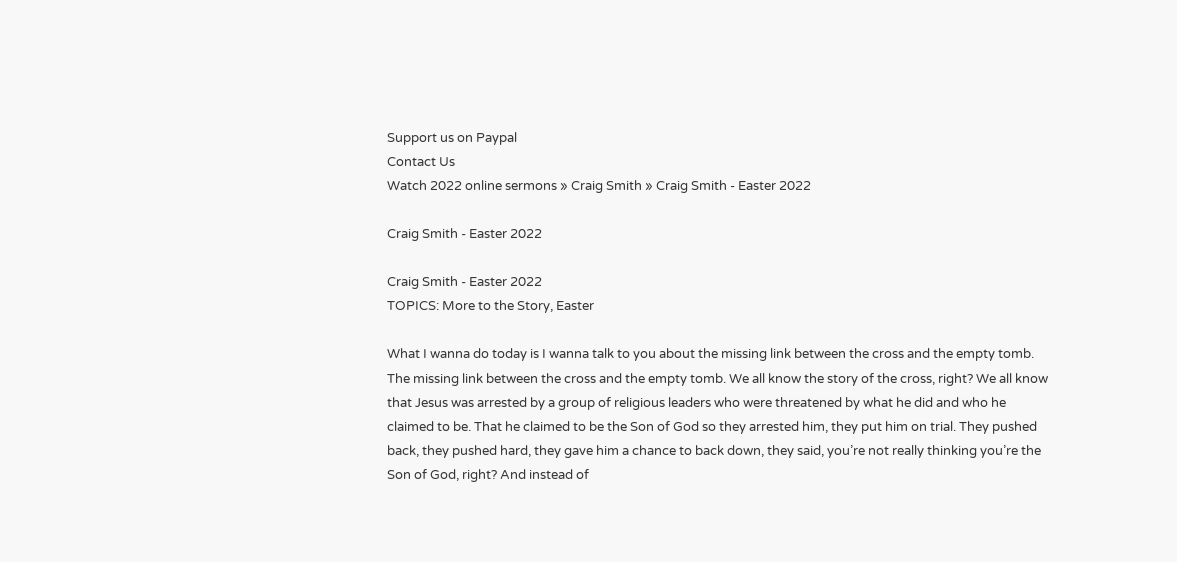Support us on Paypal
Contact Us
Watch 2022 online sermons » Craig Smith » Craig Smith - Easter 2022

Craig Smith - Easter 2022

Craig Smith - Easter 2022
TOPICS: More to the Story, Easter

What I wanna do today is I wanna talk to you about the missing link between the cross and the empty tomb. The missing link between the cross and the empty tomb. We all know the story of the cross, right? We all know that Jesus was arrested by a group of religious leaders who were threatened by what he did and who he claimed to be. That he claimed to be the Son of God so they arrested him, they put him on trial. They pushed back, they pushed hard, they gave him a chance to back down, they said, you’re not really thinking you’re the Son of God, right? And instead of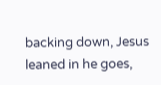backing down, Jesus leaned in he goes,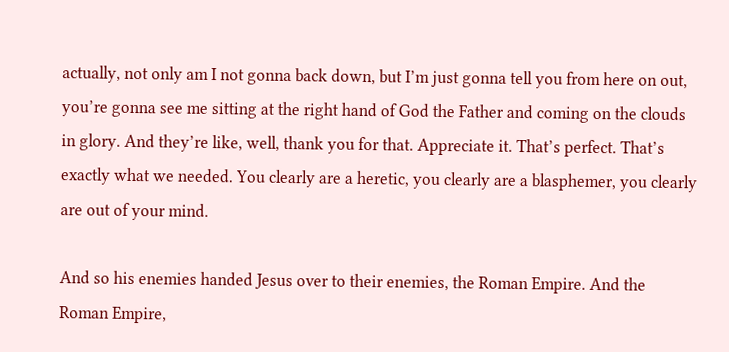actually, not only am I not gonna back down, but I’m just gonna tell you from here on out, you’re gonna see me sitting at the right hand of God the Father and coming on the clouds in glory. And they’re like, well, thank you for that. Appreciate it. That’s perfect. That’s exactly what we needed. You clearly are a heretic, you clearly are a blasphemer, you clearly are out of your mind.

And so his enemies handed Jesus over to their enemies, the Roman Empire. And the Roman Empire,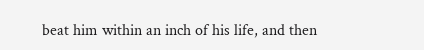beat him within an inch of his life, and then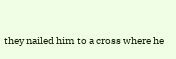they nailed him to a cross where he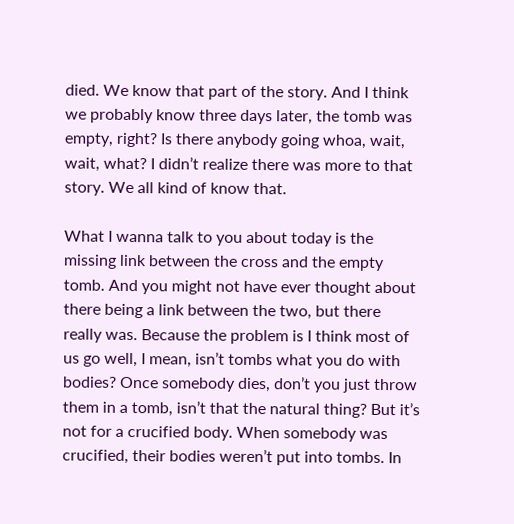died. We know that part of the story. And I think we probably know three days later, the tomb was empty, right? Is there anybody going whoa, wait, wait, what? I didn’t realize there was more to that story. We all kind of know that.

What I wanna talk to you about today is the missing link between the cross and the empty tomb. And you might not have ever thought about there being a link between the two, but there really was. Because the problem is I think most of us go well, I mean, isn’t tombs what you do with bodies? Once somebody dies, don’t you just throw them in a tomb, isn’t that the natural thing? But it’s not for a crucified body. When somebody was crucified, their bodies weren’t put into tombs. In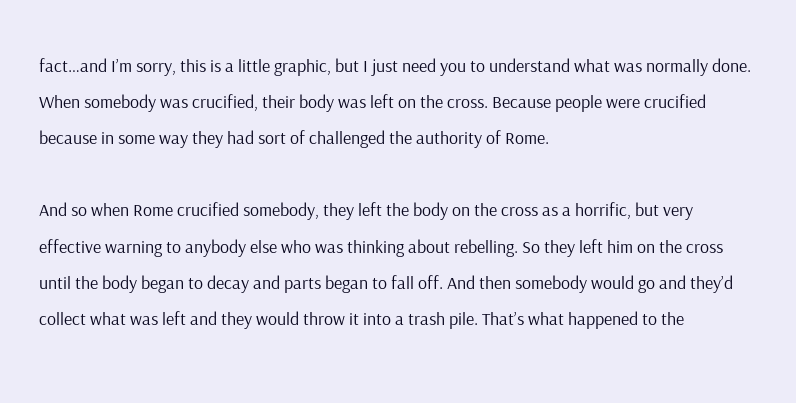fact…and I’m sorry, this is a little graphic, but I just need you to understand what was normally done. When somebody was crucified, their body was left on the cross. Because people were crucified because in some way they had sort of challenged the authority of Rome.

And so when Rome crucified somebody, they left the body on the cross as a horrific, but very effective warning to anybody else who was thinking about rebelling. So they left him on the cross until the body began to decay and parts began to fall off. And then somebody would go and they’d collect what was left and they would throw it into a trash pile. That’s what happened to the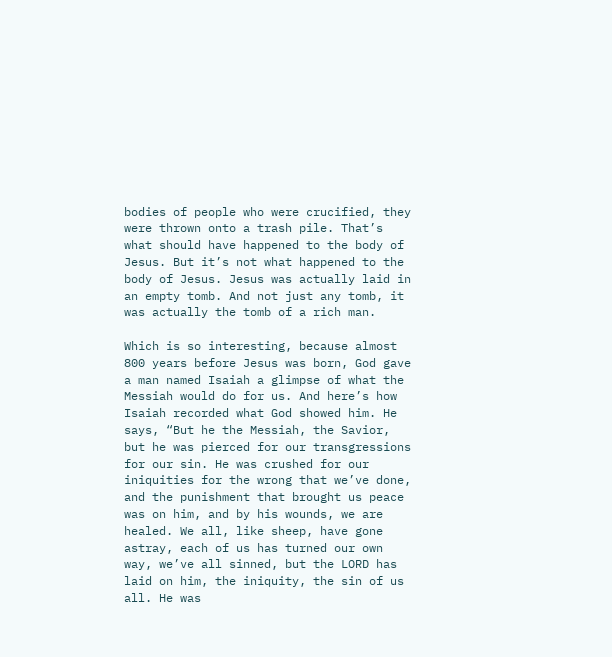bodies of people who were crucified, they were thrown onto a trash pile. That’s what should have happened to the body of Jesus. But it’s not what happened to the body of Jesus. Jesus was actually laid in an empty tomb. And not just any tomb, it was actually the tomb of a rich man.

Which is so interesting, because almost 800 years before Jesus was born, God gave a man named Isaiah a glimpse of what the Messiah would do for us. And here’s how Isaiah recorded what God showed him. He says, “But he the Messiah, the Savior, but he was pierced for our transgressions for our sin. He was crushed for our iniquities for the wrong that we’ve done, and the punishment that brought us peace was on him, and by his wounds, we are healed. We all, like sheep, have gone astray, each of us has turned our own way, we’ve all sinned, but the LORD has laid on him, the iniquity, the sin of us all. He was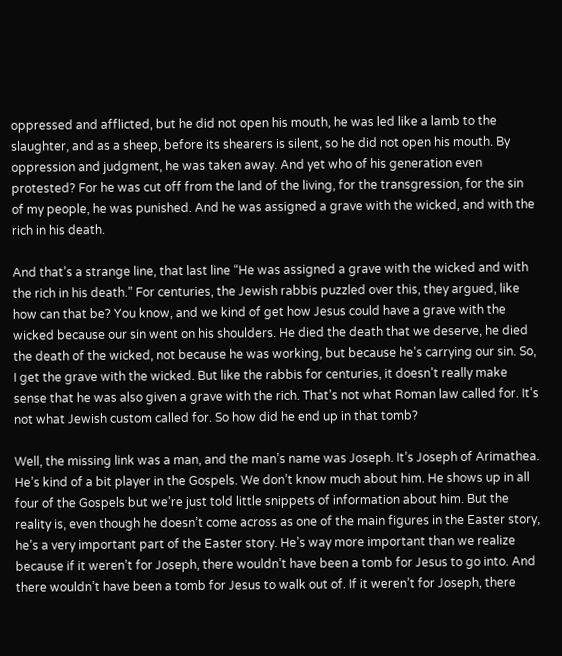oppressed and afflicted, but he did not open his mouth, he was led like a lamb to the slaughter, and as a sheep, before its shearers is silent, so he did not open his mouth. By oppression and judgment, he was taken away. And yet who of his generation even protested? For he was cut off from the land of the living, for the transgression, for the sin of my people, he was punished. And he was assigned a grave with the wicked, and with the rich in his death.

And that’s a strange line, that last line “He was assigned a grave with the wicked and with the rich in his death.” For centuries, the Jewish rabbis puzzled over this, they argued, like how can that be? You know, and we kind of get how Jesus could have a grave with the wicked because our sin went on his shoulders. He died the death that we deserve, he died the death of the wicked, not because he was working, but because he’s carrying our sin. So, I get the grave with the wicked. But like the rabbis for centuries, it doesn’t really make sense that he was also given a grave with the rich. That’s not what Roman law called for. It’s not what Jewish custom called for. So how did he end up in that tomb?

Well, the missing link was a man, and the man’s name was Joseph. It’s Joseph of Arimathea. He’s kind of a bit player in the Gospels. We don’t know much about him. He shows up in all four of the Gospels but we’re just told little snippets of information about him. But the reality is, even though he doesn’t come across as one of the main figures in the Easter story, he’s a very important part of the Easter story. He’s way more important than we realize because if it weren’t for Joseph, there wouldn’t have been a tomb for Jesus to go into. And there wouldn’t have been a tomb for Jesus to walk out of. If it weren’t for Joseph, there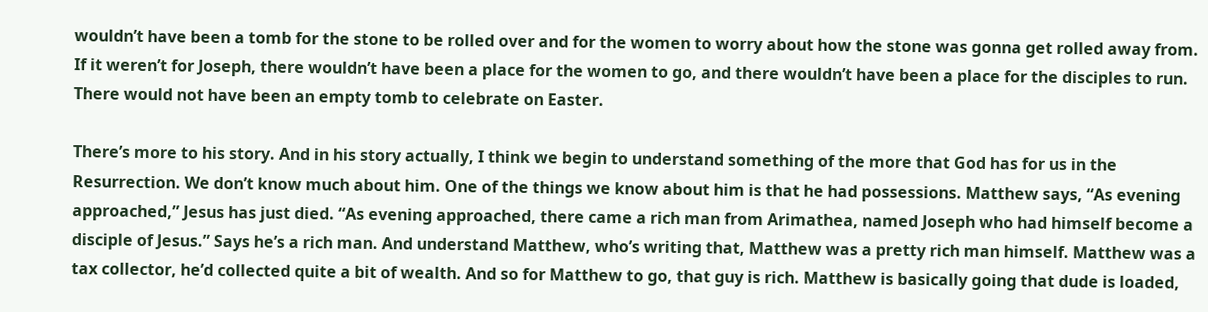wouldn’t have been a tomb for the stone to be rolled over and for the women to worry about how the stone was gonna get rolled away from. If it weren’t for Joseph, there wouldn’t have been a place for the women to go, and there wouldn’t have been a place for the disciples to run. There would not have been an empty tomb to celebrate on Easter.

There’s more to his story. And in his story actually, I think we begin to understand something of the more that God has for us in the Resurrection. We don’t know much about him. One of the things we know about him is that he had possessions. Matthew says, “As evening approached,” Jesus has just died. “As evening approached, there came a rich man from Arimathea, named Joseph who had himself become a disciple of Jesus.” Says he’s a rich man. And understand Matthew, who’s writing that, Matthew was a pretty rich man himself. Matthew was a tax collector, he’d collected quite a bit of wealth. And so for Matthew to go, that guy is rich. Matthew is basically going that dude is loaded,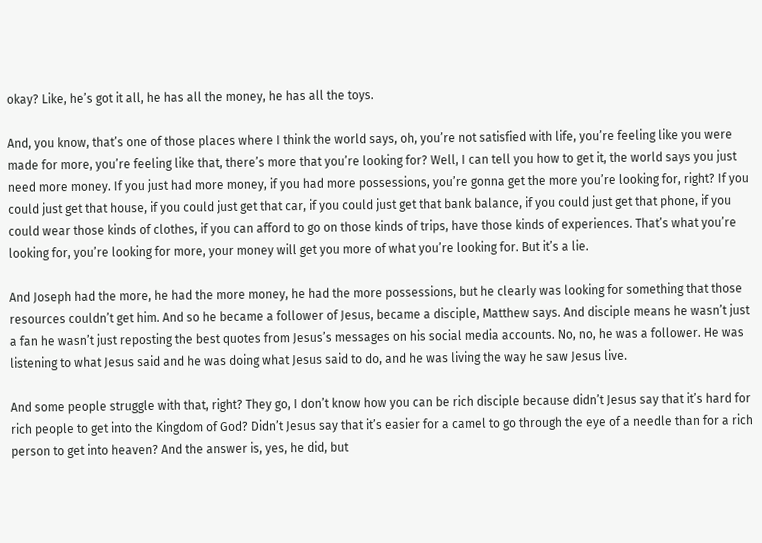okay? Like, he’s got it all, he has all the money, he has all the toys.

And, you know, that’s one of those places where I think the world says, oh, you’re not satisfied with life, you’re feeling like you were made for more, you’re feeling like that, there’s more that you’re looking for? Well, I can tell you how to get it, the world says you just need more money. If you just had more money, if you had more possessions, you’re gonna get the more you’re looking for, right? If you could just get that house, if you could just get that car, if you could just get that bank balance, if you could just get that phone, if you could wear those kinds of clothes, if you can afford to go on those kinds of trips, have those kinds of experiences. That’s what you’re looking for, you’re looking for more, your money will get you more of what you’re looking for. But it’s a lie.

And Joseph had the more, he had the more money, he had the more possessions, but he clearly was looking for something that those resources couldn’t get him. And so he became a follower of Jesus, became a disciple, Matthew says. And disciple means he wasn’t just a fan he wasn’t just reposting the best quotes from Jesus’s messages on his social media accounts. No, no, he was a follower. He was listening to what Jesus said and he was doing what Jesus said to do, and he was living the way he saw Jesus live.

And some people struggle with that, right? They go, I don’t know how you can be rich disciple because didn’t Jesus say that it’s hard for rich people to get into the Kingdom of God? Didn’t Jesus say that it’s easier for a camel to go through the eye of a needle than for a rich person to get into heaven? And the answer is, yes, he did, but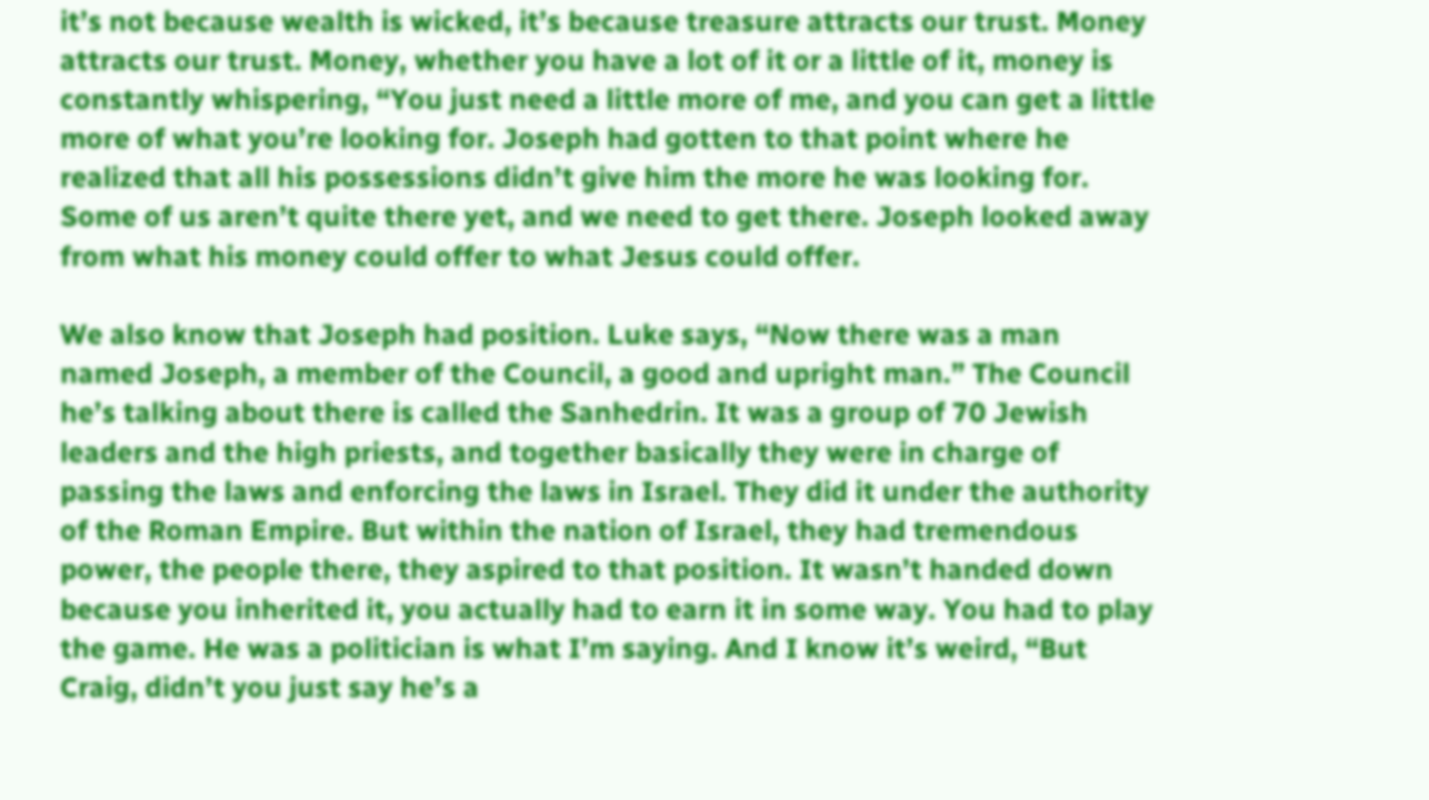it’s not because wealth is wicked, it’s because treasure attracts our trust. Money attracts our trust. Money, whether you have a lot of it or a little of it, money is constantly whispering, “You just need a little more of me, and you can get a little more of what you’re looking for. Joseph had gotten to that point where he realized that all his possessions didn’t give him the more he was looking for. Some of us aren’t quite there yet, and we need to get there. Joseph looked away from what his money could offer to what Jesus could offer.

We also know that Joseph had position. Luke says, “Now there was a man named Joseph, a member of the Council, a good and upright man.” The Council he’s talking about there is called the Sanhedrin. It was a group of 70 Jewish leaders and the high priests, and together basically they were in charge of passing the laws and enforcing the laws in Israel. They did it under the authority of the Roman Empire. But within the nation of Israel, they had tremendous power, the people there, they aspired to that position. It wasn’t handed down because you inherited it, you actually had to earn it in some way. You had to play the game. He was a politician is what I’m saying. And I know it’s weird, “But Craig, didn’t you just say he’s a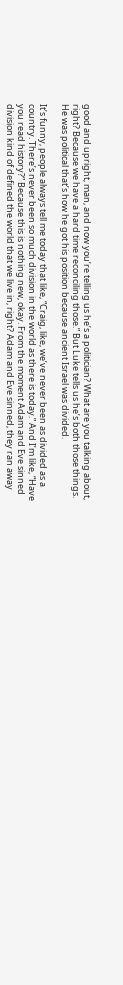good and upright, man, and now you’re telling us he’s a politician? What are you talking about, right? Because we have a hard time reconciling those.” But Luke tells us he’s both those things. He was political that’s how he got his position because ancient Israel was divided.

It’s funny, people always tell me today that like, “Craig, like, we’ve never been as divided as a country. There’s never been so much division in the world as there is today.” And I’m like, “Have you read history?” Because this is nothing new, okay. From the moment Adam and Eve sinned division kind of defined the world that we live in, right? Adam and Eve sinned, they ran away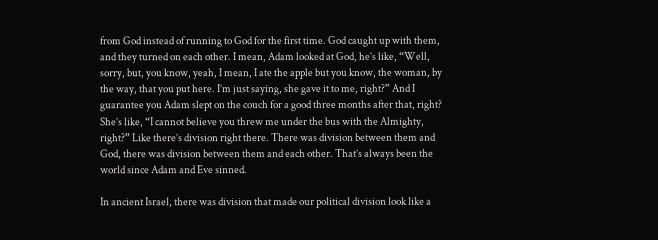from God instead of running to God for the first time. God caught up with them, and they turned on each other. I mean, Adam looked at God, he’s like, “Well, sorry, but, you know, yeah, I mean, I ate the apple but you know, the woman, by the way, that you put here. I’m just saying, she gave it to me, right?” And I guarantee you Adam slept on the couch for a good three months after that, right? She’s like, “I cannot believe you threw me under the bus with the Almighty, right?” Like there’s division right there. There was division between them and God, there was division between them and each other. That’s always been the world since Adam and Eve sinned.

In ancient Israel, there was division that made our political division look like a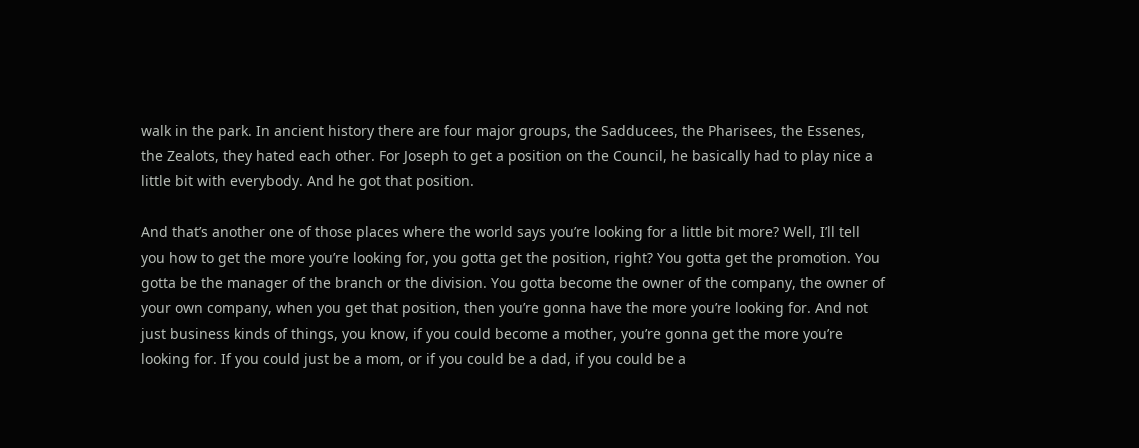walk in the park. In ancient history there are four major groups, the Sadducees, the Pharisees, the Essenes, the Zealots, they hated each other. For Joseph to get a position on the Council, he basically had to play nice a little bit with everybody. And he got that position.

And that’s another one of those places where the world says you’re looking for a little bit more? Well, I’ll tell you how to get the more you’re looking for, you gotta get the position, right? You gotta get the promotion. You gotta be the manager of the branch or the division. You gotta become the owner of the company, the owner of your own company, when you get that position, then you’re gonna have the more you’re looking for. And not just business kinds of things, you know, if you could become a mother, you’re gonna get the more you’re looking for. If you could just be a mom, or if you could be a dad, if you could be a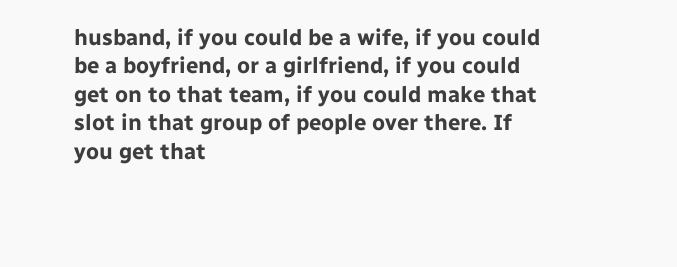husband, if you could be a wife, if you could be a boyfriend, or a girlfriend, if you could get on to that team, if you could make that slot in that group of people over there. If you get that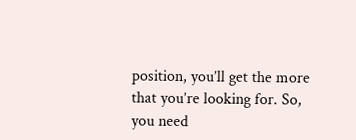position, you’ll get the more that you’re looking for. So, you need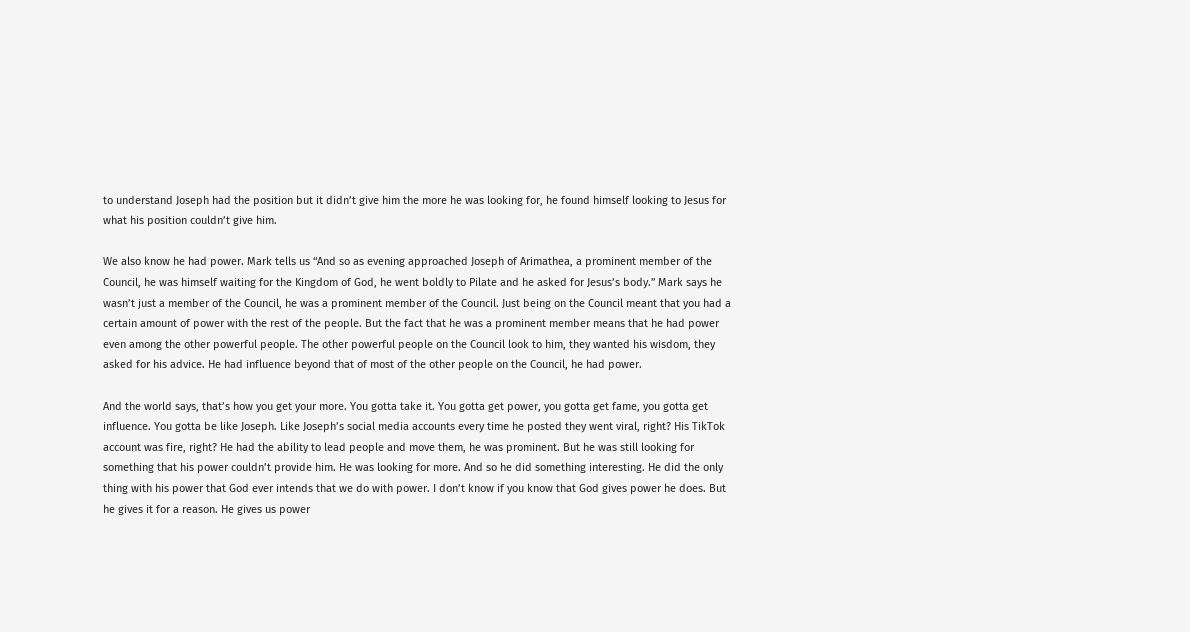to understand Joseph had the position but it didn’t give him the more he was looking for, he found himself looking to Jesus for what his position couldn’t give him.

We also know he had power. Mark tells us “And so as evening approached Joseph of Arimathea, a prominent member of the Council, he was himself waiting for the Kingdom of God, he went boldly to Pilate and he asked for Jesus’s body.” Mark says he wasn’t just a member of the Council, he was a prominent member of the Council. Just being on the Council meant that you had a certain amount of power with the rest of the people. But the fact that he was a prominent member means that he had power even among the other powerful people. The other powerful people on the Council look to him, they wanted his wisdom, they asked for his advice. He had influence beyond that of most of the other people on the Council, he had power.

And the world says, that’s how you get your more. You gotta take it. You gotta get power, you gotta get fame, you gotta get influence. You gotta be like Joseph. Like Joseph’s social media accounts every time he posted they went viral, right? His TikTok account was fire, right? He had the ability to lead people and move them, he was prominent. But he was still looking for something that his power couldn’t provide him. He was looking for more. And so he did something interesting. He did the only thing with his power that God ever intends that we do with power. I don’t know if you know that God gives power he does. But he gives it for a reason. He gives us power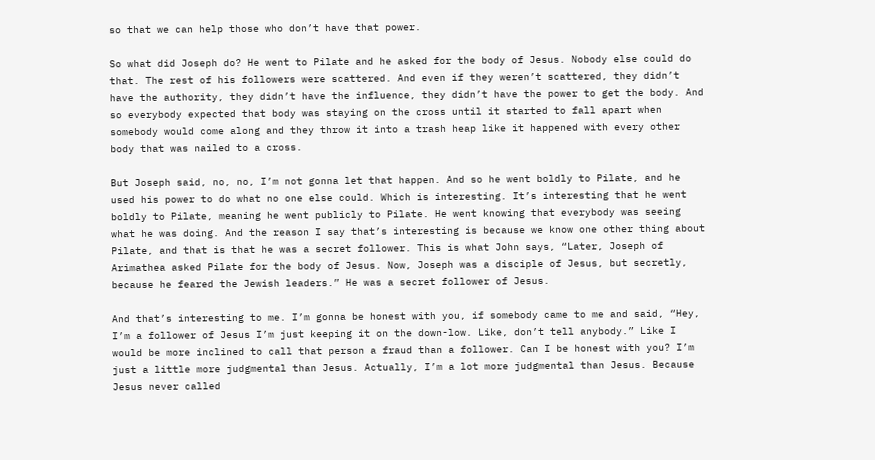so that we can help those who don’t have that power.

So what did Joseph do? He went to Pilate and he asked for the body of Jesus. Nobody else could do that. The rest of his followers were scattered. And even if they weren’t scattered, they didn’t have the authority, they didn’t have the influence, they didn’t have the power to get the body. And so everybody expected that body was staying on the cross until it started to fall apart when somebody would come along and they throw it into a trash heap like it happened with every other body that was nailed to a cross.

But Joseph said, no, no, I’m not gonna let that happen. And so he went boldly to Pilate, and he used his power to do what no one else could. Which is interesting. It’s interesting that he went boldly to Pilate, meaning he went publicly to Pilate. He went knowing that everybody was seeing what he was doing. And the reason I say that’s interesting is because we know one other thing about Pilate, and that is that he was a secret follower. This is what John says, “Later, Joseph of Arimathea asked Pilate for the body of Jesus. Now, Joseph was a disciple of Jesus, but secretly, because he feared the Jewish leaders.” He was a secret follower of Jesus.

And that’s interesting to me. I’m gonna be honest with you, if somebody came to me and said, “Hey, I’m a follower of Jesus I’m just keeping it on the down-low. Like, don’t tell anybody.” Like I would be more inclined to call that person a fraud than a follower. Can I be honest with you? I’m just a little more judgmental than Jesus. Actually, I’m a lot more judgmental than Jesus. Because Jesus never called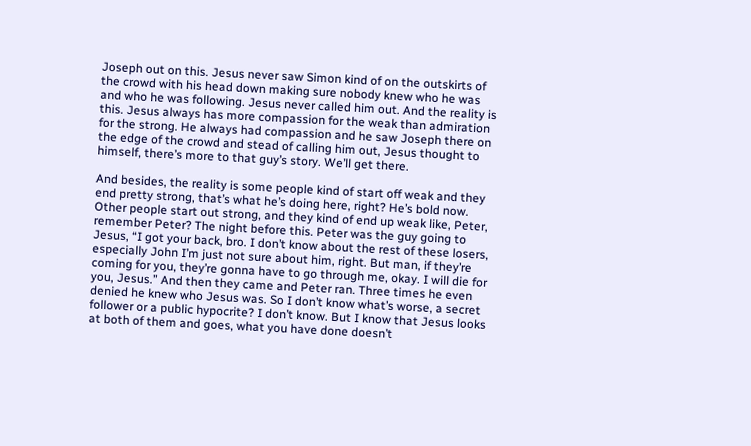Joseph out on this. Jesus never saw Simon kind of on the outskirts of the crowd with his head down making sure nobody knew who he was and who he was following. Jesus never called him out. And the reality is this. Jesus always has more compassion for the weak than admiration for the strong. He always had compassion and he saw Joseph there on the edge of the crowd and stead of calling him out, Jesus thought to himself, there’s more to that guy’s story. We’ll get there.

And besides, the reality is some people kind of start off weak and they end pretty strong, that’s what he’s doing here, right? He’s bold now. Other people start out strong, and they kind of end up weak like, Peter, remember Peter? The night before this. Peter was the guy going to Jesus, “I got your back, bro. I don’t know about the rest of these losers, especially John I’m just not sure about him, right. But man, if they’re coming for you, they’re gonna have to go through me, okay. I will die for you, Jesus.” And then they came and Peter ran. Three times he even denied he knew who Jesus was. So I don’t know what’s worse, a secret follower or a public hypocrite? I don’t know. But I know that Jesus looks at both of them and goes, what you have done doesn’t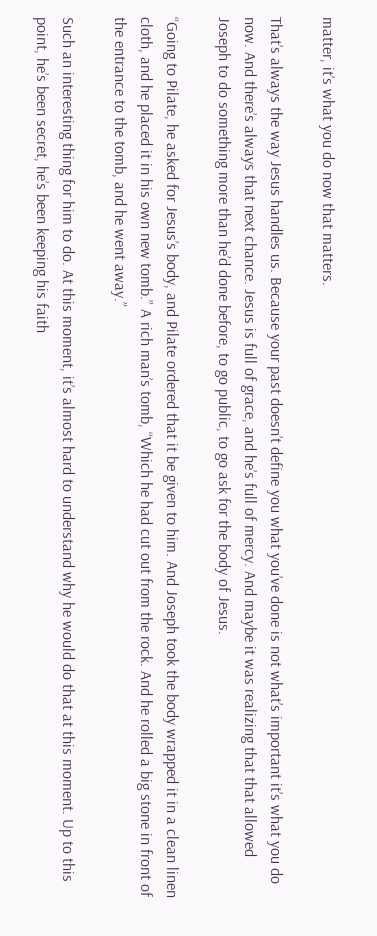matter, it’s what you do now that matters.

That’s always the way Jesus handles us. Because your past doesn’t define you what you’ve done is not what’s important it’s what you do now. And there’s always that next chance. Jesus is full of grace, and he’s full of mercy. And maybe it was realizing that that allowed Joseph to do something more than he’d done before, to go public, to go ask for the body of Jesus.

“Going to Pilate, he asked for Jesus’s body, and Pilate ordered that it be given to him. And Joseph took the body wrapped it in a clean linen cloth, and he placed it in his own new tomb.” A rich man’s tomb, “Which he had cut out from the rock. And he rolled a big stone in front of the entrance to the tomb, and he went away.”

Such an interesting thing for him to do. At this moment, it’s almost hard to understand why he would do that at this moment. Up to this point, he’s been secret, he’s been keeping his faith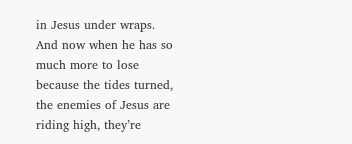in Jesus under wraps. And now when he has so much more to lose because the tides turned, the enemies of Jesus are riding high, they’re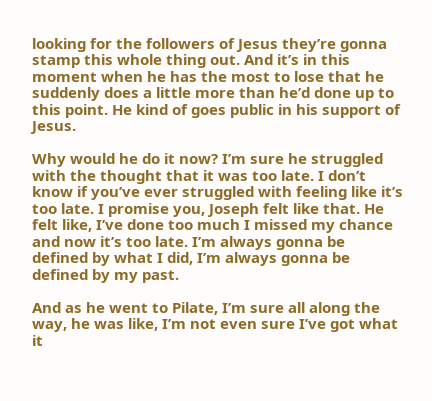looking for the followers of Jesus they’re gonna stamp this whole thing out. And it’s in this moment when he has the most to lose that he suddenly does a little more than he’d done up to this point. He kind of goes public in his support of Jesus.

Why would he do it now? I’m sure he struggled with the thought that it was too late. I don’t know if you’ve ever struggled with feeling like it’s too late. I promise you, Joseph felt like that. He felt like, I’ve done too much I missed my chance and now it’s too late. I’m always gonna be defined by what I did, I’m always gonna be defined by my past.

And as he went to Pilate, I’m sure all along the way, he was like, I’m not even sure I’ve got what it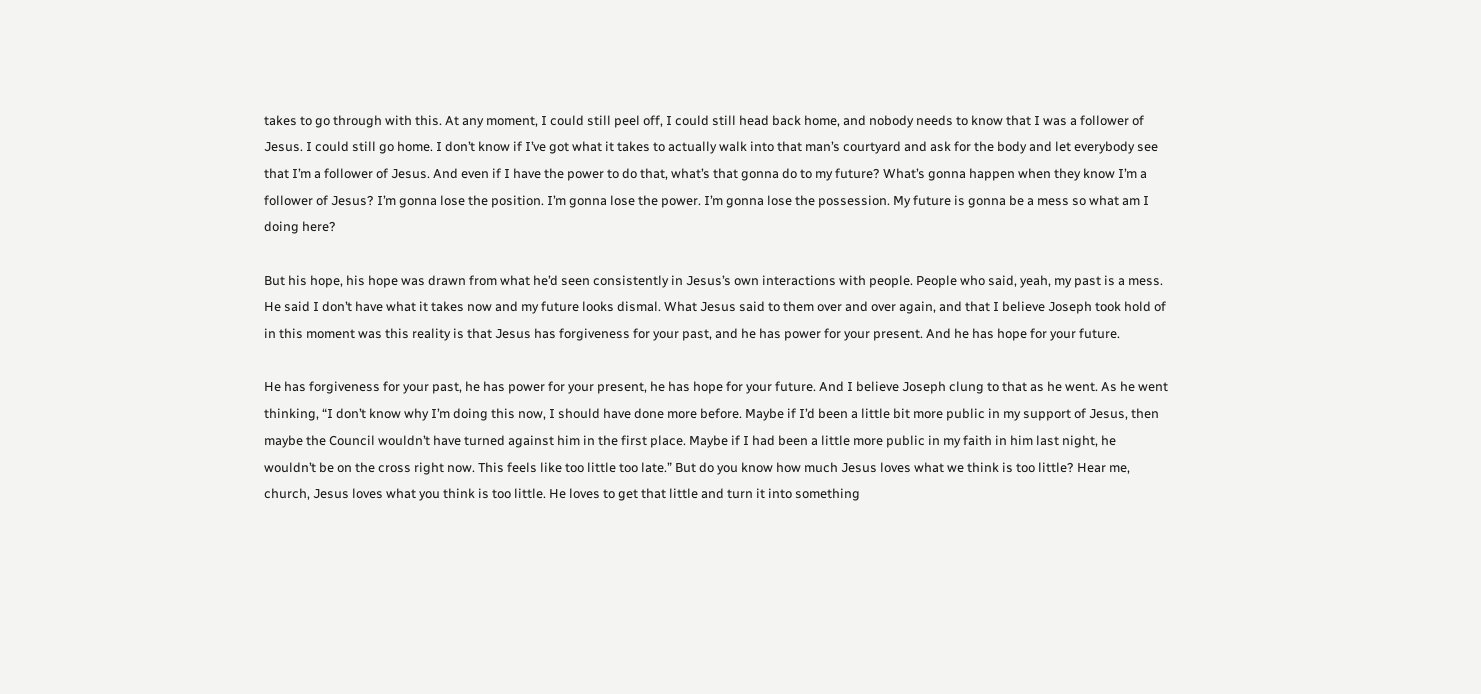takes to go through with this. At any moment, I could still peel off, I could still head back home, and nobody needs to know that I was a follower of Jesus. I could still go home. I don’t know if I’ve got what it takes to actually walk into that man’s courtyard and ask for the body and let everybody see that I’m a follower of Jesus. And even if I have the power to do that, what’s that gonna do to my future? What’s gonna happen when they know I’m a follower of Jesus? I’m gonna lose the position. I’m gonna lose the power. I’m gonna lose the possession. My future is gonna be a mess so what am I doing here?

But his hope, his hope was drawn from what he’d seen consistently in Jesus’s own interactions with people. People who said, yeah, my past is a mess. He said I don’t have what it takes now and my future looks dismal. What Jesus said to them over and over again, and that I believe Joseph took hold of in this moment was this reality is that Jesus has forgiveness for your past, and he has power for your present. And he has hope for your future.

He has forgiveness for your past, he has power for your present, he has hope for your future. And I believe Joseph clung to that as he went. As he went thinking, “I don’t know why I’m doing this now, I should have done more before. Maybe if I’d been a little bit more public in my support of Jesus, then maybe the Council wouldn’t have turned against him in the first place. Maybe if I had been a little more public in my faith in him last night, he wouldn’t be on the cross right now. This feels like too little too late.” But do you know how much Jesus loves what we think is too little? Hear me, church, Jesus loves what you think is too little. He loves to get that little and turn it into something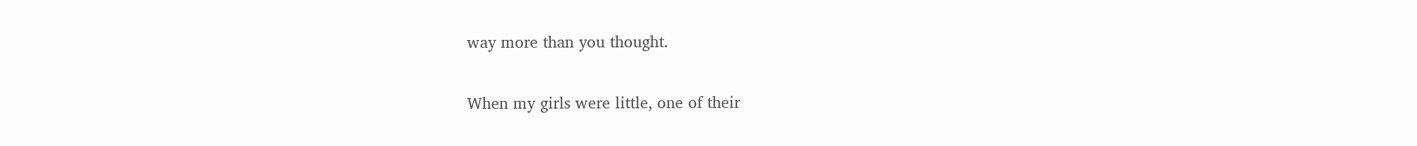way more than you thought.

When my girls were little, one of their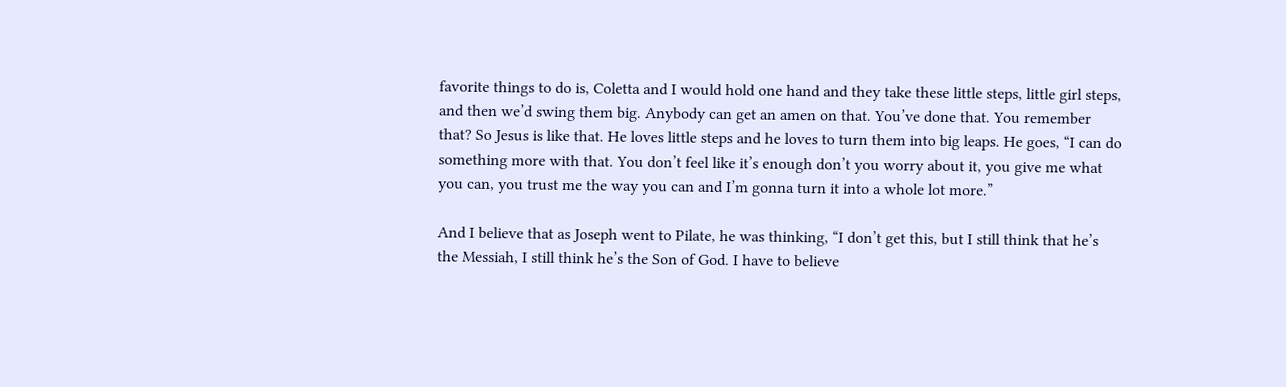favorite things to do is, Coletta and I would hold one hand and they take these little steps, little girl steps, and then we’d swing them big. Anybody can get an amen on that. You’ve done that. You remember that? So Jesus is like that. He loves little steps and he loves to turn them into big leaps. He goes, “I can do something more with that. You don’t feel like it’s enough don’t you worry about it, you give me what you can, you trust me the way you can and I’m gonna turn it into a whole lot more.”

And I believe that as Joseph went to Pilate, he was thinking, “I don’t get this, but I still think that he’s the Messiah, I still think he’s the Son of God. I have to believe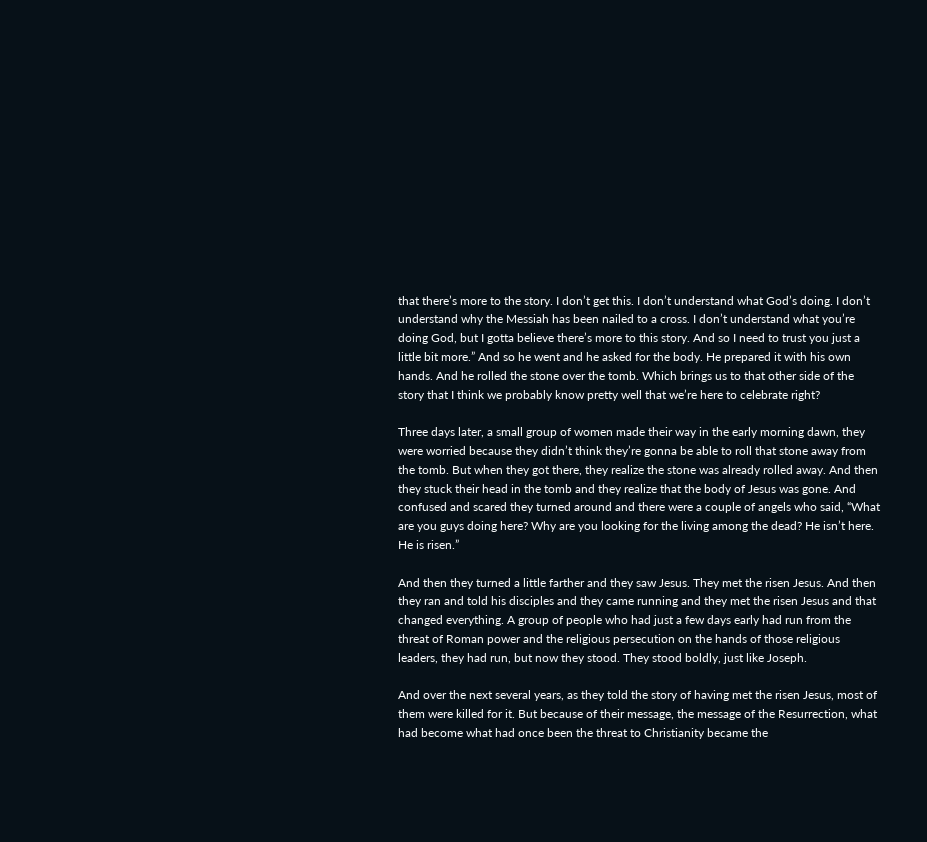that there’s more to the story. I don’t get this. I don’t understand what God’s doing. I don’t understand why the Messiah has been nailed to a cross. I don’t understand what you’re doing God, but I gotta believe there’s more to this story. And so I need to trust you just a little bit more.” And so he went and he asked for the body. He prepared it with his own hands. And he rolled the stone over the tomb. Which brings us to that other side of the story that I think we probably know pretty well that we’re here to celebrate right?

Three days later, a small group of women made their way in the early morning dawn, they were worried because they didn’t think they’re gonna be able to roll that stone away from the tomb. But when they got there, they realize the stone was already rolled away. And then they stuck their head in the tomb and they realize that the body of Jesus was gone. And confused and scared they turned around and there were a couple of angels who said, “What are you guys doing here? Why are you looking for the living among the dead? He isn’t here. He is risen.”

And then they turned a little farther and they saw Jesus. They met the risen Jesus. And then they ran and told his disciples and they came running and they met the risen Jesus and that changed everything. A group of people who had just a few days early had run from the threat of Roman power and the religious persecution on the hands of those religious leaders, they had run, but now they stood. They stood boldly, just like Joseph.

And over the next several years, as they told the story of having met the risen Jesus, most of them were killed for it. But because of their message, the message of the Resurrection, what had become what had once been the threat to Christianity became the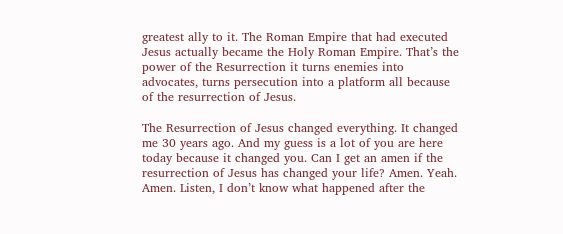greatest ally to it. The Roman Empire that had executed Jesus actually became the Holy Roman Empire. That’s the power of the Resurrection it turns enemies into advocates, turns persecution into a platform all because of the resurrection of Jesus.

The Resurrection of Jesus changed everything. It changed me 30 years ago. And my guess is a lot of you are here today because it changed you. Can I get an amen if the resurrection of Jesus has changed your life? Amen. Yeah. Amen. Listen, I don’t know what happened after the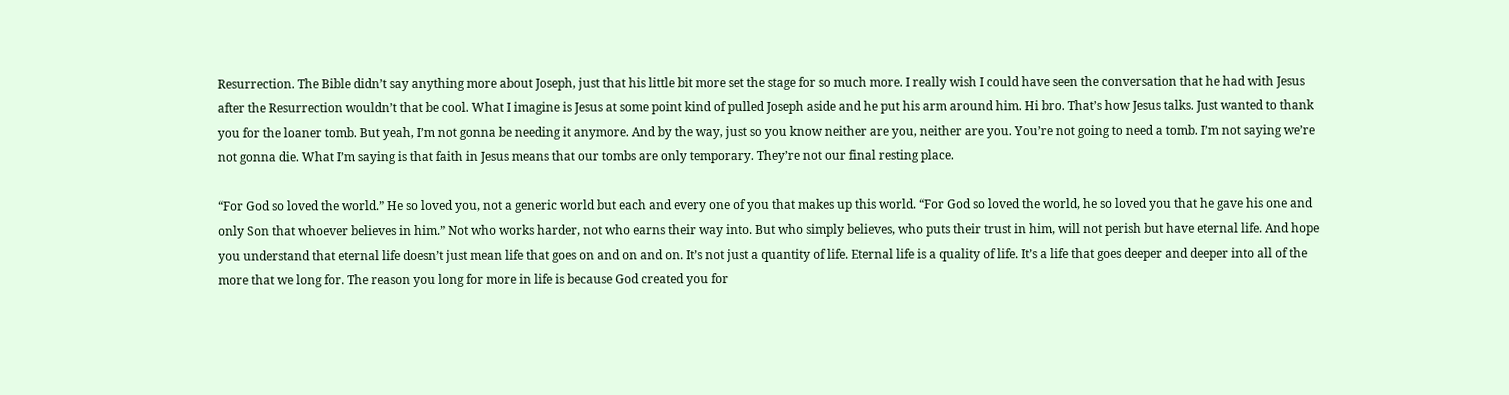Resurrection. The Bible didn’t say anything more about Joseph, just that his little bit more set the stage for so much more. I really wish I could have seen the conversation that he had with Jesus after the Resurrection wouldn’t that be cool. What I imagine is Jesus at some point kind of pulled Joseph aside and he put his arm around him. Hi bro. That’s how Jesus talks. Just wanted to thank you for the loaner tomb. But yeah, I’m not gonna be needing it anymore. And by the way, just so you know neither are you, neither are you. You’re not going to need a tomb. I’m not saying we’re not gonna die. What I’m saying is that faith in Jesus means that our tombs are only temporary. They’re not our final resting place.

“For God so loved the world.” He so loved you, not a generic world but each and every one of you that makes up this world. “For God so loved the world, he so loved you that he gave his one and only Son that whoever believes in him.” Not who works harder, not who earns their way into. But who simply believes, who puts their trust in him, will not perish but have eternal life. And hope you understand that eternal life doesn’t just mean life that goes on and on and on. It’s not just a quantity of life. Eternal life is a quality of life. It’s a life that goes deeper and deeper into all of the more that we long for. The reason you long for more in life is because God created you for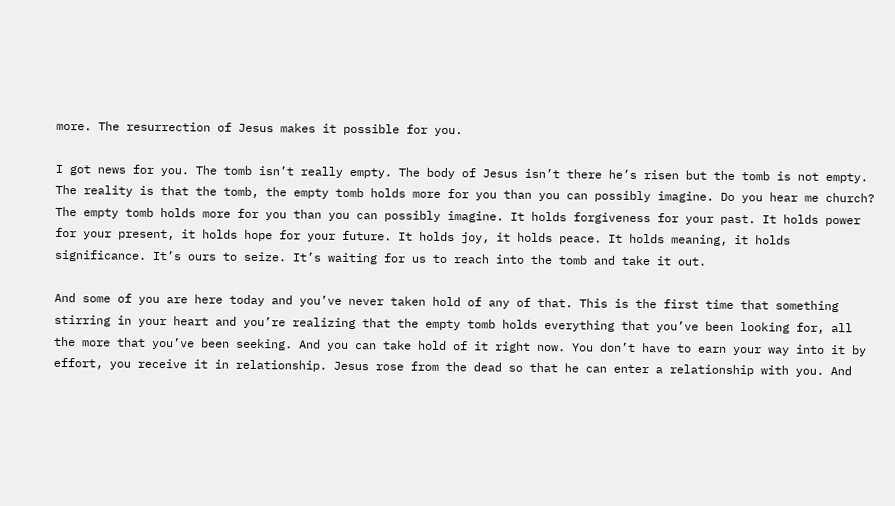more. The resurrection of Jesus makes it possible for you.

I got news for you. The tomb isn’t really empty. The body of Jesus isn’t there he’s risen but the tomb is not empty. The reality is that the tomb, the empty tomb holds more for you than you can possibly imagine. Do you hear me church? The empty tomb holds more for you than you can possibly imagine. It holds forgiveness for your past. It holds power for your present, it holds hope for your future. It holds joy, it holds peace. It holds meaning, it holds significance. It’s ours to seize. It’s waiting for us to reach into the tomb and take it out.

And some of you are here today and you’ve never taken hold of any of that. This is the first time that something stirring in your heart and you’re realizing that the empty tomb holds everything that you’ve been looking for, all the more that you’ve been seeking. And you can take hold of it right now. You don’t have to earn your way into it by effort, you receive it in relationship. Jesus rose from the dead so that he can enter a relationship with you. And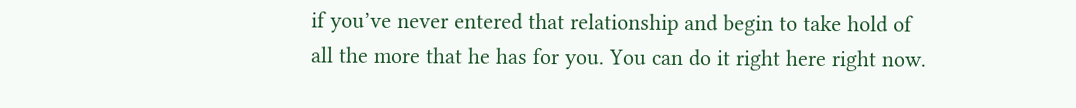if you’ve never entered that relationship and begin to take hold of all the more that he has for you. You can do it right here right now.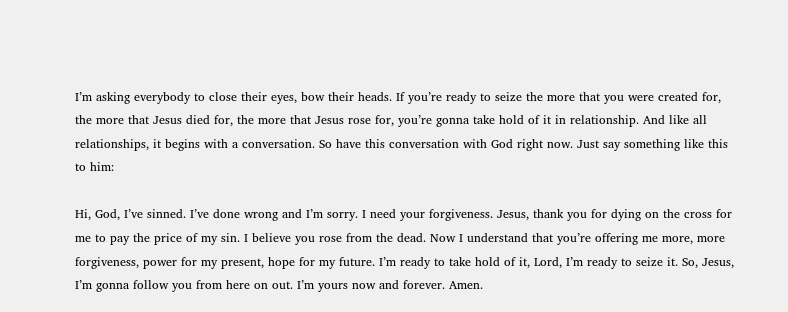I’m asking everybody to close their eyes, bow their heads. If you’re ready to seize the more that you were created for, the more that Jesus died for, the more that Jesus rose for, you’re gonna take hold of it in relationship. And like all relationships, it begins with a conversation. So have this conversation with God right now. Just say something like this to him:

Hi, God, I’ve sinned. I’ve done wrong and I’m sorry. I need your forgiveness. Jesus, thank you for dying on the cross for me to pay the price of my sin. I believe you rose from the dead. Now I understand that you’re offering me more, more forgiveness, power for my present, hope for my future. I’m ready to take hold of it, Lord, I’m ready to seize it. So, Jesus, I’m gonna follow you from here on out. I’m yours now and forever. Amen.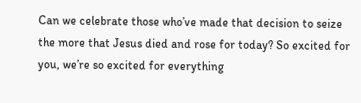Can we celebrate those who’ve made that decision to seize the more that Jesus died and rose for today? So excited for you, we’re so excited for everything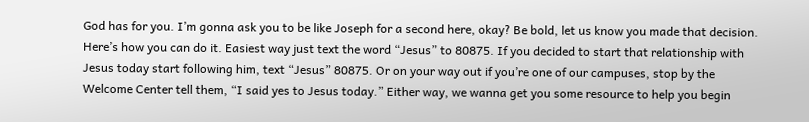God has for you. I’m gonna ask you to be like Joseph for a second here, okay? Be bold, let us know you made that decision. Here’s how you can do it. Easiest way just text the word “Jesus” to 80875. If you decided to start that relationship with Jesus today start following him, text “Jesus” 80875. Or on your way out if you’re one of our campuses, stop by the Welcome Center tell them, “I said yes to Jesus today.” Either way, we wanna get you some resource to help you begin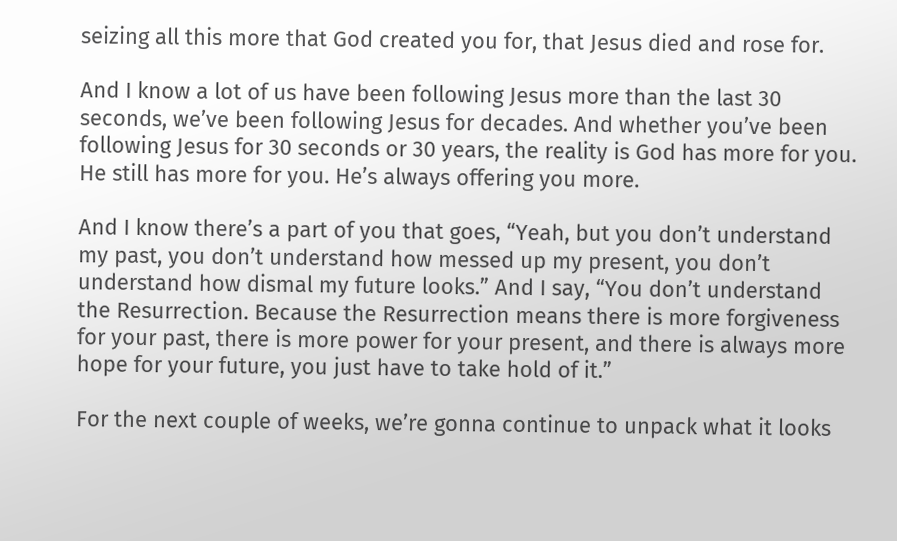seizing all this more that God created you for, that Jesus died and rose for.

And I know a lot of us have been following Jesus more than the last 30 seconds, we’ve been following Jesus for decades. And whether you’ve been following Jesus for 30 seconds or 30 years, the reality is God has more for you. He still has more for you. He’s always offering you more.

And I know there’s a part of you that goes, “Yeah, but you don’t understand my past, you don’t understand how messed up my present, you don’t understand how dismal my future looks.” And I say, “You don’t understand the Resurrection. Because the Resurrection means there is more forgiveness for your past, there is more power for your present, and there is always more hope for your future, you just have to take hold of it.”

For the next couple of weeks, we’re gonna continue to unpack what it looks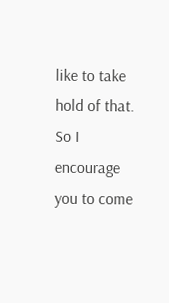like to take hold of that. So I encourage you to come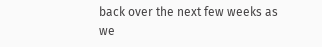back over the next few weeks as we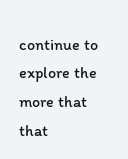continue to explore the more that that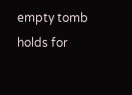empty tomb holds for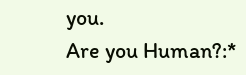you.
Are you Human?:*